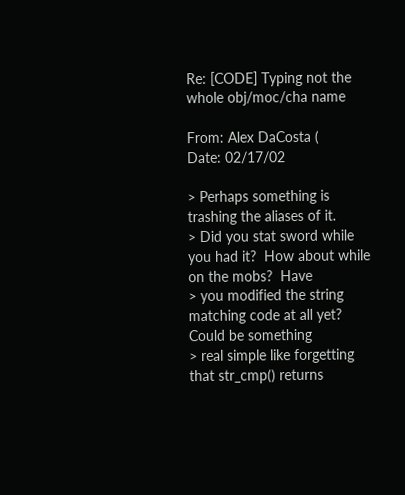Re: [CODE] Typing not the whole obj/moc/cha name

From: Alex DaCosta (
Date: 02/17/02

> Perhaps something is trashing the aliases of it.
> Did you stat sword while you had it?  How about while on the mobs?  Have
> you modified the string matching code at all yet?  Could be something
> real simple like forgetting that str_cmp() returns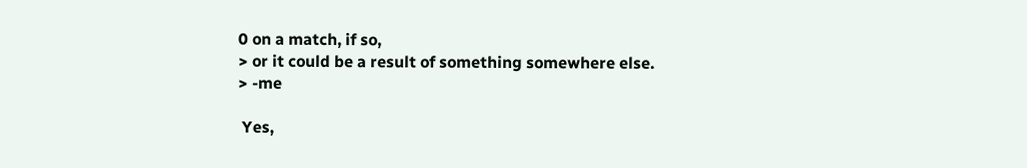0 on a match, if so,
> or it could be a result of something somewhere else.
> -me

 Yes,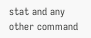stat and any other command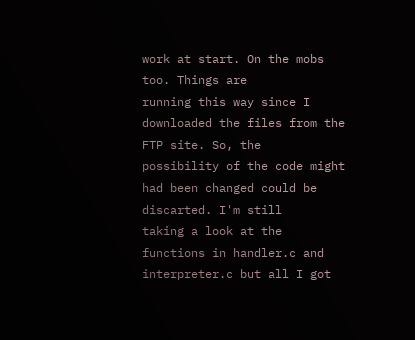work at start. On the mobs too. Things are
running this way since I downloaded the files from the FTP site. So, the
possibility of the code might had been changed could be discarted. I'm still
taking a look at the functions in handler.c and interpreter.c but all I got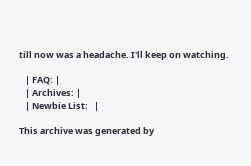till now was a headache. I'll keep on watching.

   | FAQ: |
   | Archives: |
   | Newbie List:   |

This archive was generated by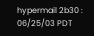hypermail 2b30 : 06/25/03 PDT